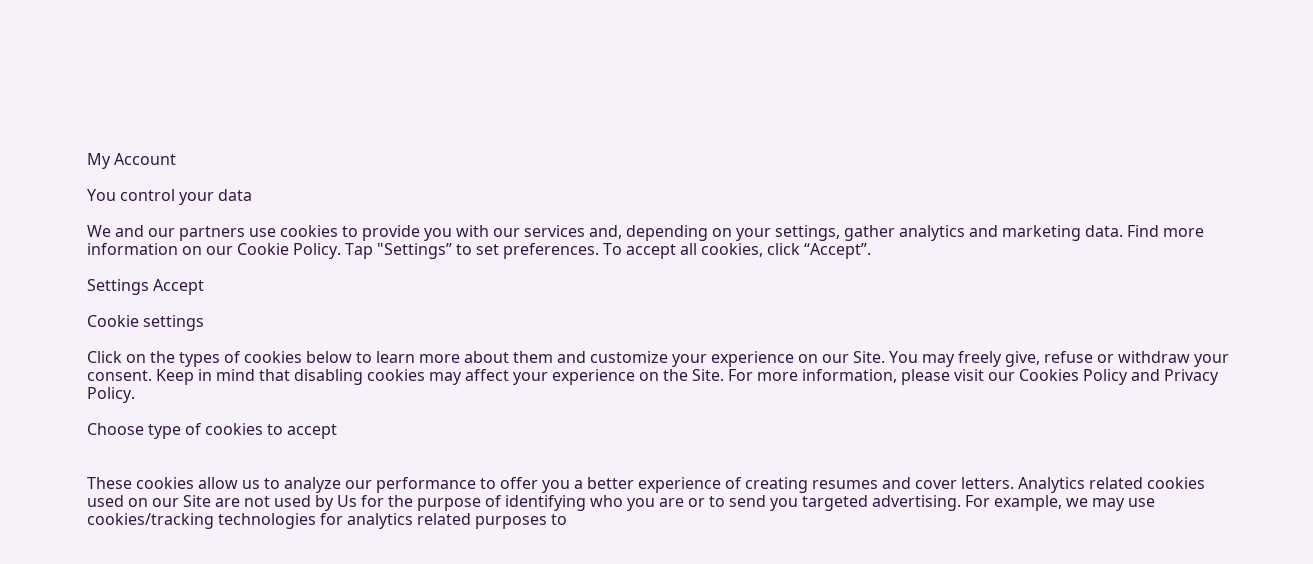My Account

You control your data

We and our partners use cookies to provide you with our services and, depending on your settings, gather analytics and marketing data. Find more information on our Cookie Policy. Tap "Settings” to set preferences. To accept all cookies, click “Accept”.

Settings Accept

Cookie settings

Click on the types of cookies below to learn more about them and customize your experience on our Site. You may freely give, refuse or withdraw your consent. Keep in mind that disabling cookies may affect your experience on the Site. For more information, please visit our Cookies Policy and Privacy Policy.

Choose type of cookies to accept


These cookies allow us to analyze our performance to offer you a better experience of creating resumes and cover letters. Analytics related cookies used on our Site are not used by Us for the purpose of identifying who you are or to send you targeted advertising. For example, we may use cookies/tracking technologies for analytics related purposes to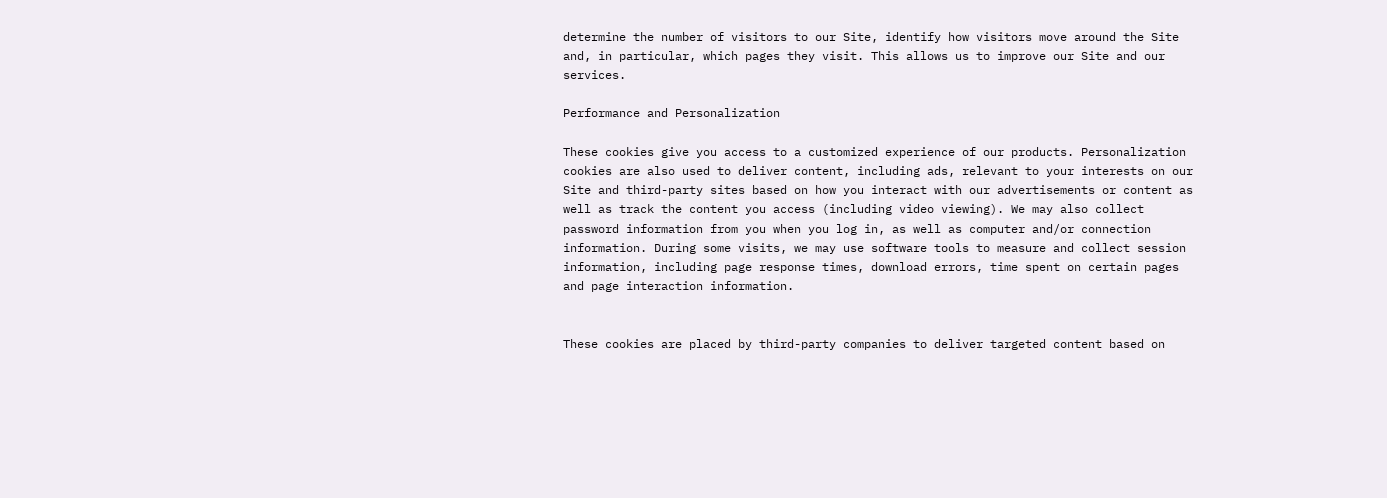determine the number of visitors to our Site, identify how visitors move around the Site and, in particular, which pages they visit. This allows us to improve our Site and our services.

Performance and Personalization

These cookies give you access to a customized experience of our products. Personalization cookies are also used to deliver content, including ads, relevant to your interests on our Site and third-party sites based on how you interact with our advertisements or content as well as track the content you access (including video viewing). We may also collect password information from you when you log in, as well as computer and/or connection information. During some visits, we may use software tools to measure and collect session information, including page response times, download errors, time spent on certain pages and page interaction information.


These cookies are placed by third-party companies to deliver targeted content based on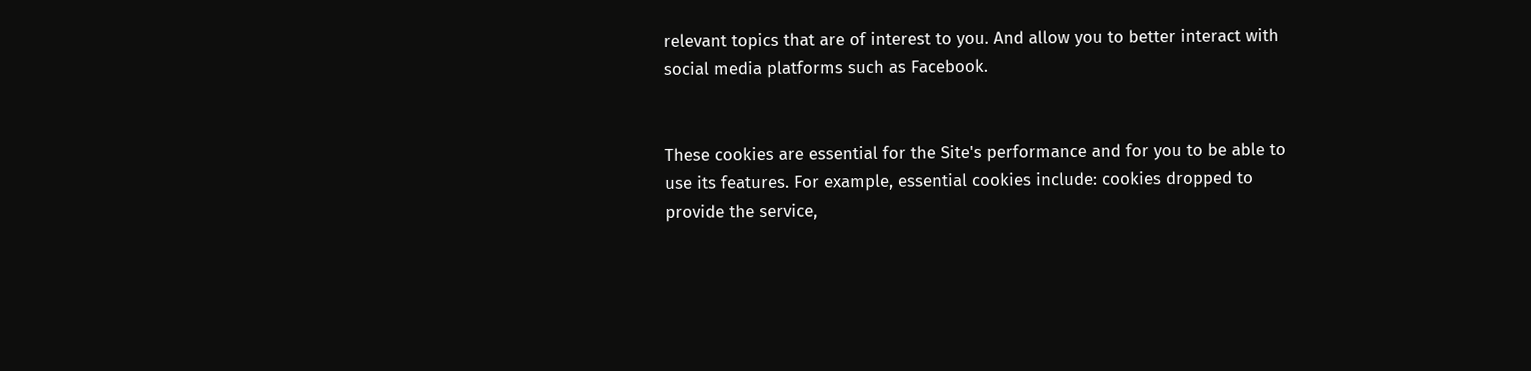relevant topics that are of interest to you. And allow you to better interact with social media platforms such as Facebook.


These cookies are essential for the Site's performance and for you to be able to use its features. For example, essential cookies include: cookies dropped to provide the service,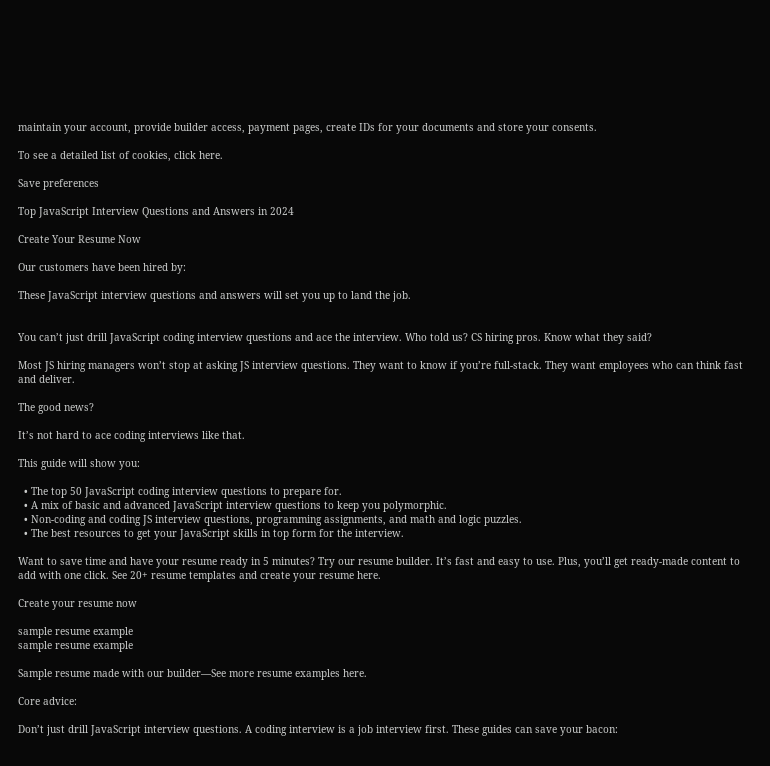maintain your account, provide builder access, payment pages, create IDs for your documents and store your consents.

To see a detailed list of cookies, click here.

Save preferences

Top JavaScript Interview Questions and Answers in 2024

Create Your Resume Now

Our customers have been hired by:

These JavaScript interview questions and answers will set you up to land the job.


You can’t just drill JavaScript coding interview questions and ace the interview. Who told us? CS hiring pros. Know what they said?

Most JS hiring managers won’t stop at asking JS interview questions. They want to know if you’re full-stack. They want employees who can think fast and deliver.

The good news?

It’s not hard to ace coding interviews like that.

This guide will show you:

  • The top 50 JavaScript coding interview questions to prepare for.
  • A mix of basic and advanced JavaScript interview questions to keep you polymorphic.
  • Non-coding and coding JS interview questions, programming assignments, and math and logic puzzles.
  • The best resources to get your JavaScript skills in top form for the interview.

Want to save time and have your resume ready in 5 minutes? Try our resume builder. It’s fast and easy to use. Plus, you’ll get ready-made content to add with one click. See 20+ resume templates and create your resume here.

Create your resume now

sample resume example
sample resume example

Sample resume made with our builder—See more resume examples here.

Core advice:

Don’t just drill JavaScript interview questions. A coding interview is a job interview first. These guides can save your bacon: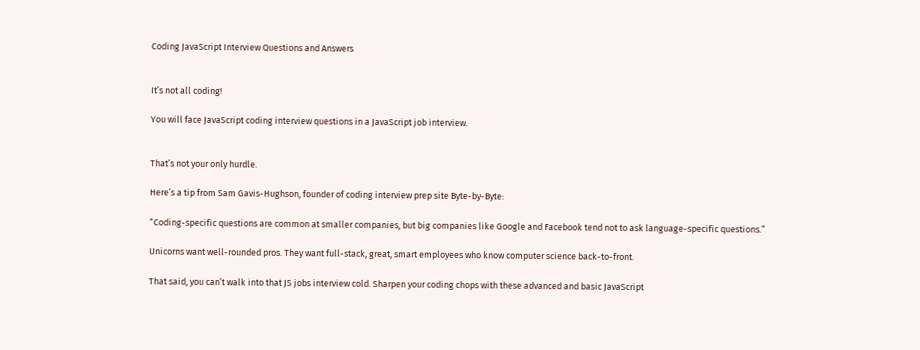Coding JavaScript Interview Questions and Answers


It’s not all coding!

You will face JavaScript coding interview questions in a JavaScript job interview.


That’s not your only hurdle.

Here’s a tip from Sam Gavis-Hughson, founder of coding interview prep site Byte-by-Byte:

“Coding-specific questions are common at smaller companies, but big companies like Google and Facebook tend not to ask language-specific questions.”

Unicorns want well-rounded pros. They want full-stack, great, smart employees who know computer science back-to-front.

That said, you can’t walk into that JS jobs interview cold. Sharpen your coding chops with these advanced and basic JavaScript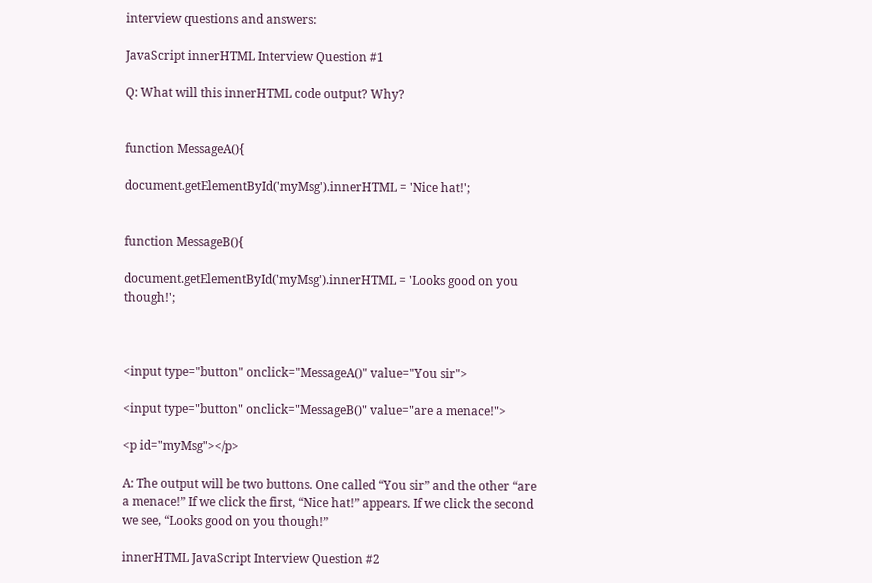interview questions and answers:

JavaScript innerHTML Interview Question #1

Q: What will this innerHTML code output? Why?


function MessageA(){

document.getElementById('myMsg').innerHTML = 'Nice hat!';


function MessageB(){

document.getElementById('myMsg').innerHTML = 'Looks good on you though!';



<input type="button" onclick="MessageA()" value="You sir">

<input type="button" onclick="MessageB()" value="are a menace!">

<p id="myMsg"></p>

A: The output will be two buttons. One called “You sir” and the other “are a menace!” If we click the first, “Nice hat!” appears. If we click the second we see, “Looks good on you though!”

innerHTML JavaScript Interview Question #2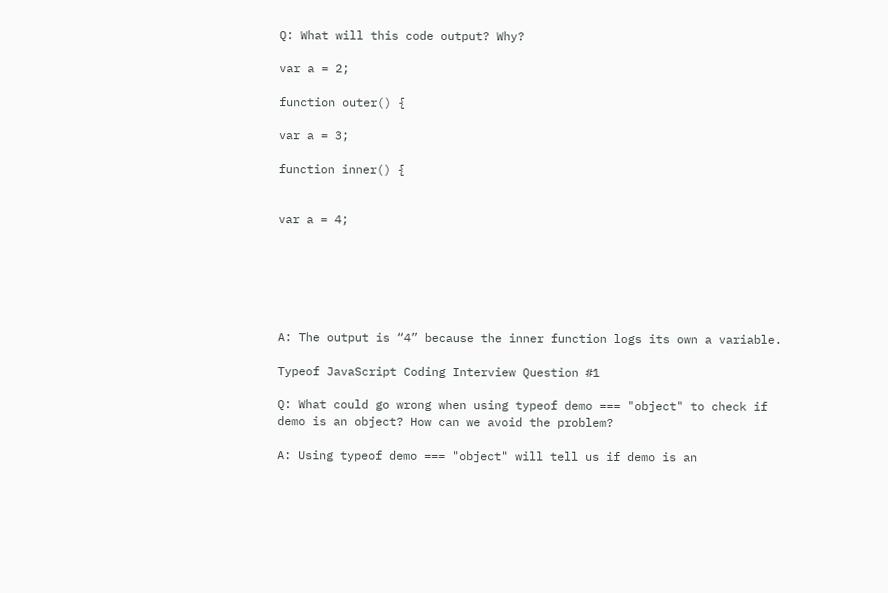Q: What will this code output? Why?

var a = 2;

function outer() {

var a = 3;

function inner() {


var a = 4;






A: The output is “4” because the inner function logs its own a variable.

Typeof JavaScript Coding Interview Question #1

Q: What could go wrong when using typeof demo === "object" to check if demo is an object? How can we avoid the problem?

A: Using typeof demo === "object" will tell us if demo is an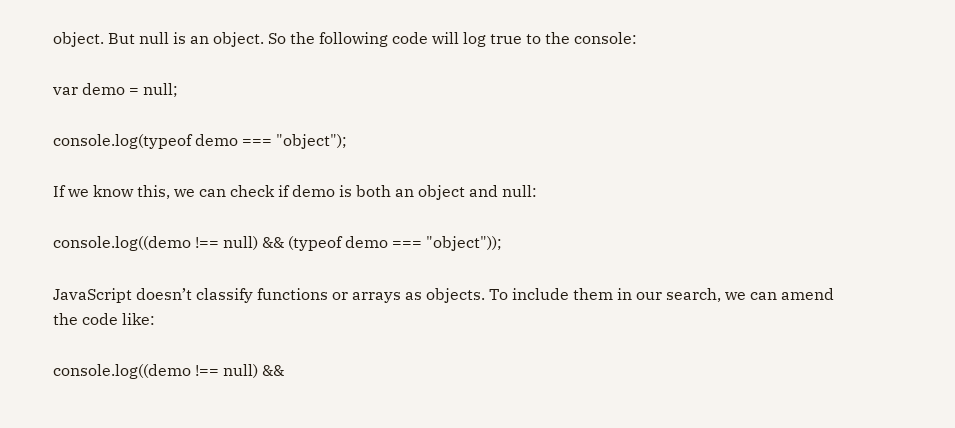object. But null is an object. So the following code will log true to the console:

var demo = null;

console.log(typeof demo === "object");

If we know this, we can check if demo is both an object and null:

console.log((demo !== null) && (typeof demo === "object"));

JavaScript doesn’t classify functions or arrays as objects. To include them in our search, we can amend the code like:

console.log((demo !== null) &&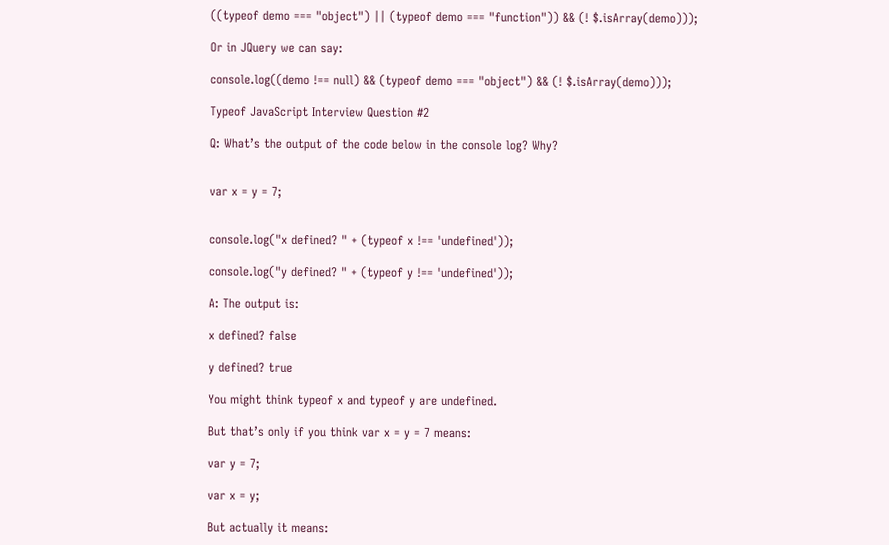((typeof demo === "object") || (typeof demo === "function")) && (! $.isArray(demo)));

Or in JQuery we can say:

console.log((demo !== null) && (typeof demo === "object") && (! $.isArray(demo)));

Typeof JavaScript Interview Question #2

Q: What’s the output of the code below in the console log? Why?


var x = y = 7;


console.log("x defined? " + (typeof x !== 'undefined'));

console.log("y defined? " + (typeof y !== 'undefined'));

A: The output is:

x defined? false

y defined? true

You might think typeof x and typeof y are undefined.

But that’s only if you think var x = y = 7 means:

var y = 7;

var x = y;

But actually it means: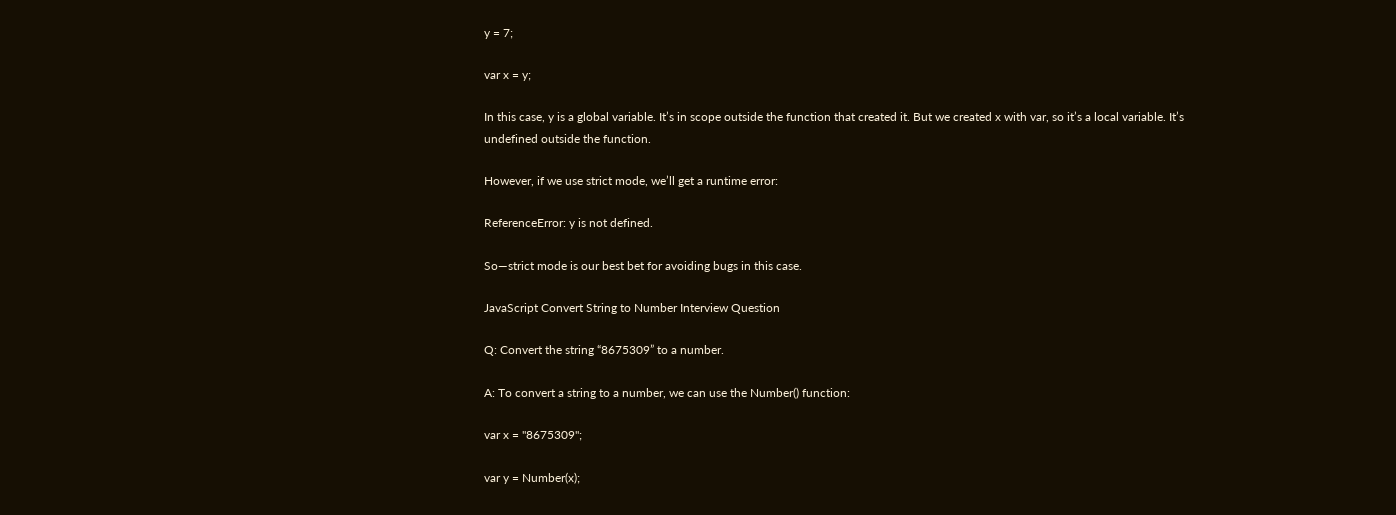y = 7;

var x = y;

In this case, y is a global variable. It’s in scope outside the function that created it. But we created x with var, so it’s a local variable. It’s undefined outside the function.

However, if we use strict mode, we’ll get a runtime error:

ReferenceError: y is not defined.

So—strict mode is our best bet for avoiding bugs in this case.

JavaScript Convert String to Number Interview Question

Q: Convert the string “8675309” to a number.

A: To convert a string to a number, we can use the Number() function:

var x = "8675309";

var y = Number(x);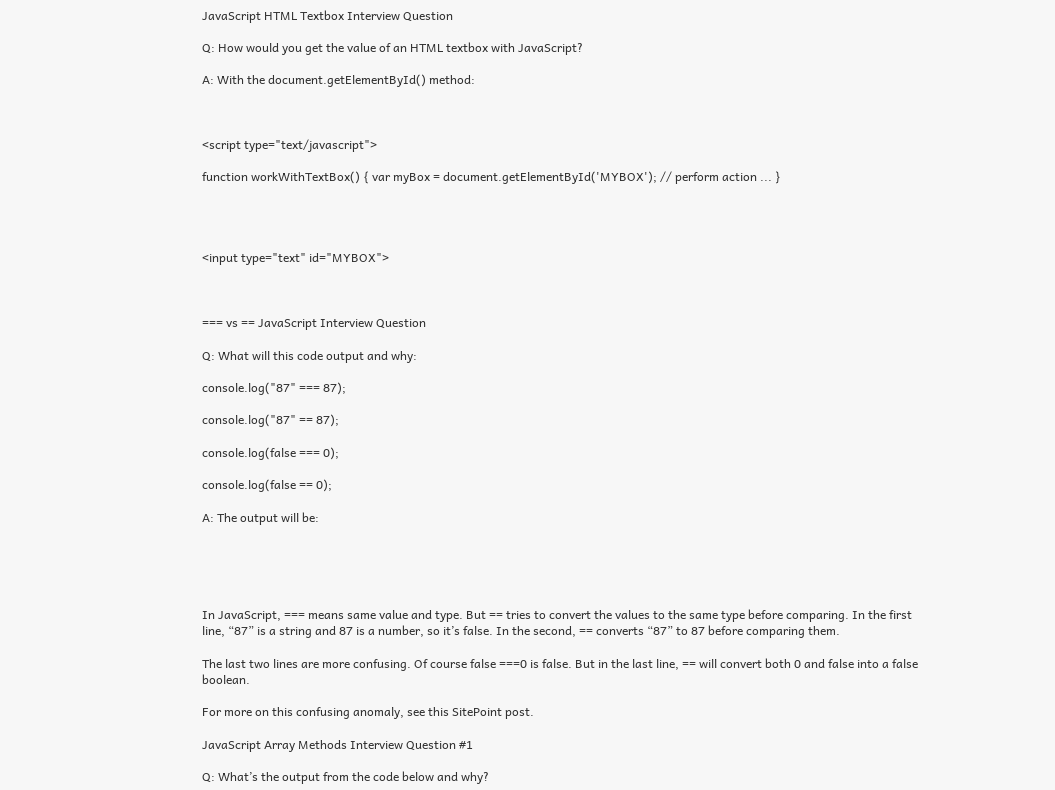JavaScript HTML Textbox Interview Question

Q: How would you get the value of an HTML textbox with JavaScript?

A: With the document.getElementById() method:



<script type="text/javascript">

function workWithTextBox() { var myBox = document.getElementById('MYBOX'); // perform action ... }




<input type="text" id="MYBOX">



=== vs == JavaScript Interview Question

Q: What will this code output and why:

console.log("87" === 87);

console.log("87" == 87);

console.log(false === 0);

console.log(false == 0);

A: The output will be:





In JavaScript, === means same value and type. But == tries to convert the values to the same type before comparing. In the first line, “87” is a string and 87 is a number, so it’s false. In the second, == converts “87” to 87 before comparing them.

The last two lines are more confusing. Of course false ===0 is false. But in the last line, == will convert both 0 and false into a false boolean.

For more on this confusing anomaly, see this SitePoint post.

JavaScript Array Methods Interview Question #1

Q: What’s the output from the code below and why?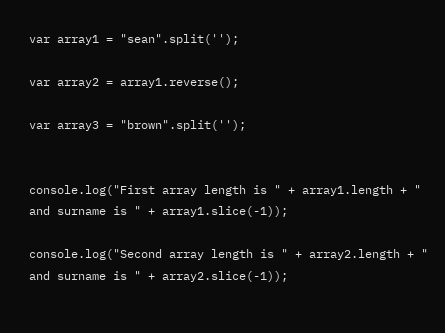var array1 = "sean".split('');

var array2 = array1.reverse();

var array3 = "brown".split('');


console.log("First array length is " + array1.length + " and surname is " + array1.slice(-1));

console.log("Second array length is " + array2.length + " and surname is " + array2.slice(-1));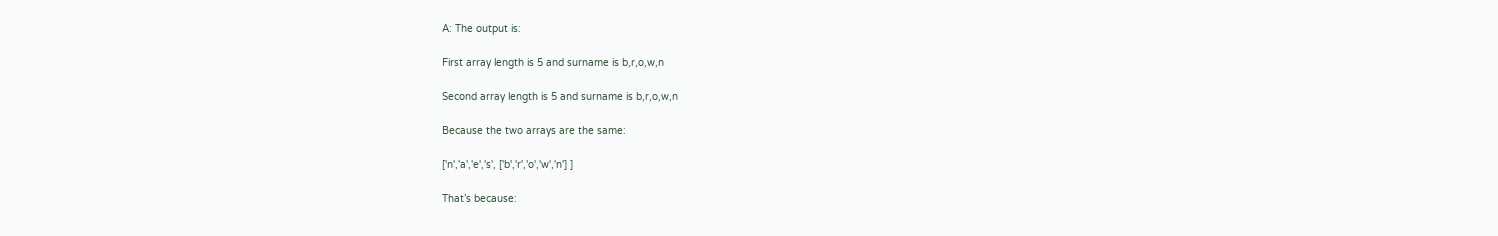A: The output is:

First array length is 5 and surname is b,r,o,w,n

Second array length is 5 and surname is b,r,o,w,n

Because the two arrays are the same:

['n','a','e','s', ['b','r','o','w','n'] ]

That’s because: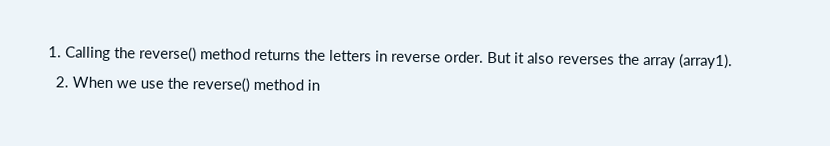1. Calling the reverse() method returns the letters in reverse order. But it also reverses the array (array1).
  2. When we use the reverse() method in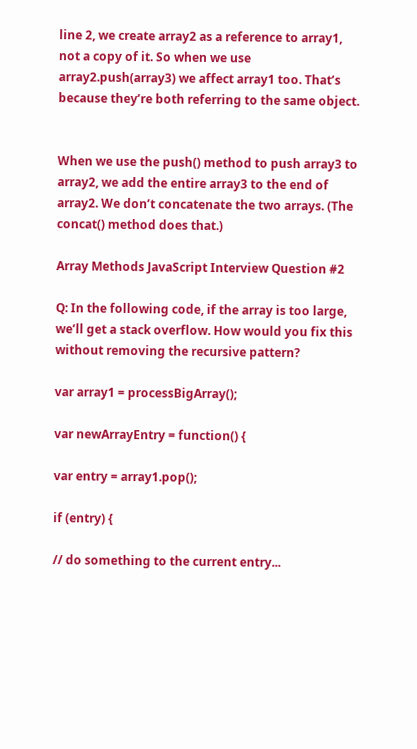line 2, we create array2 as a reference to array1, not a copy of it. So when we use array2.push(array3) we affect array1 too. That’s because they’re both referring to the same object.


When we use the push() method to push array3 to array2, we add the entire array3 to the end of array2. We don’t concatenate the two arrays. (The concat() method does that.)

Array Methods JavaScript Interview Question #2

Q: In the following code, if the array is too large, we’ll get a stack overflow. How would you fix this without removing the recursive pattern?

var array1 = processBigArray();

var newArrayEntry = function() {

var entry = array1.pop();

if (entry) {

// do something to the current entry...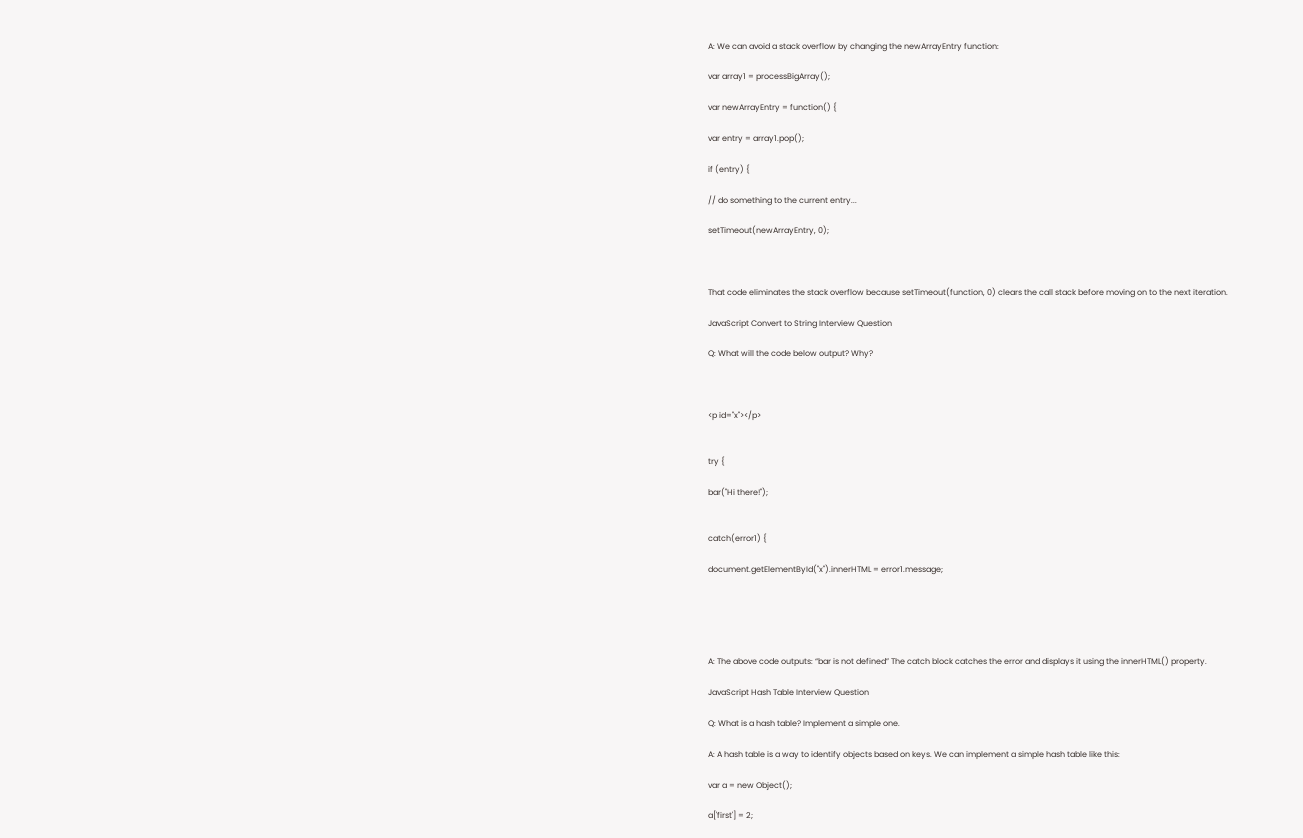A: We can avoid a stack overflow by changing the newArrayEntry function:

var array1 = processBigArray();

var newArrayEntry = function() {

var entry = array1.pop();

if (entry) {

// do something to the current entry...

setTimeout(newArrayEntry, 0);



That code eliminates the stack overflow because setTimeout(function, 0) clears the call stack before moving on to the next iteration.

JavaScript Convert to String Interview Question

Q: What will the code below output? Why?



<p id="x"></p>


try {

bar("Hi there!");


catch(error1) {

document.getElementById("x").innerHTML = error1.message;





A: The above code outputs: “bar is not defined” The catch block catches the error and displays it using the innerHTML() property.

JavaScript Hash Table Interview Question

Q: What is a hash table? Implement a simple one.

A: A hash table is a way to identify objects based on keys. We can implement a simple hash table like this:

var a = new Object();

a['first'] = 2;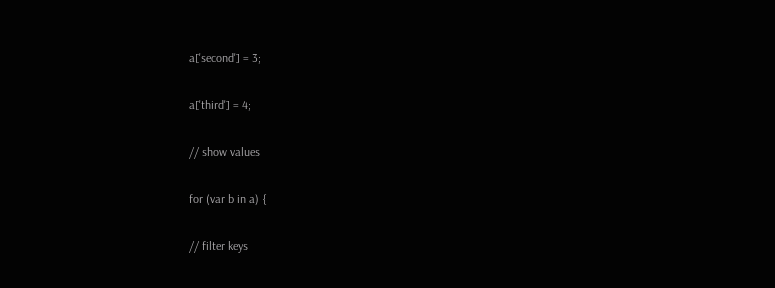a['second'] = 3;

a['third'] = 4;

// show values

for (var b in a) {

// filter keys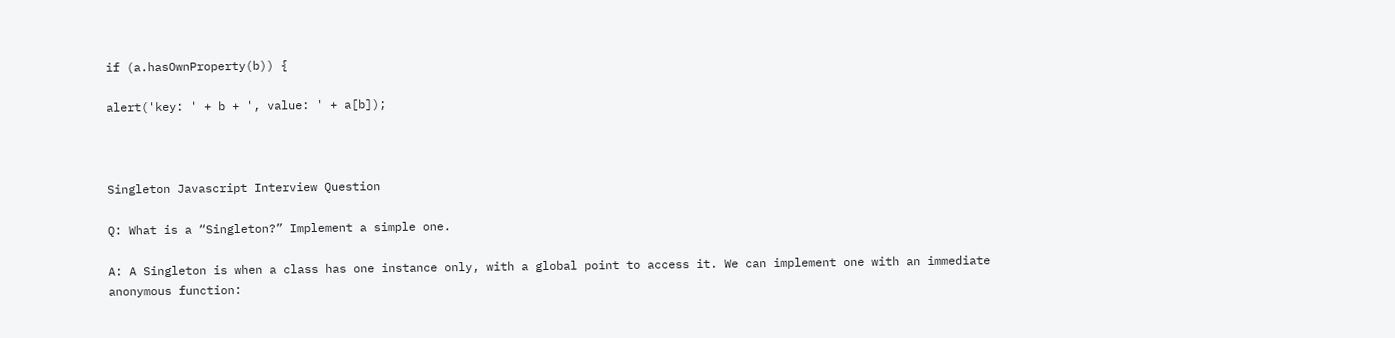if (a.hasOwnProperty(b)) {

alert('key: ' + b + ', value: ' + a[b]);



Singleton Javascript Interview Question

Q: What is a “Singleton?” Implement a simple one.

A: A Singleton is when a class has one instance only, with a global point to access it. We can implement one with an immediate anonymous function: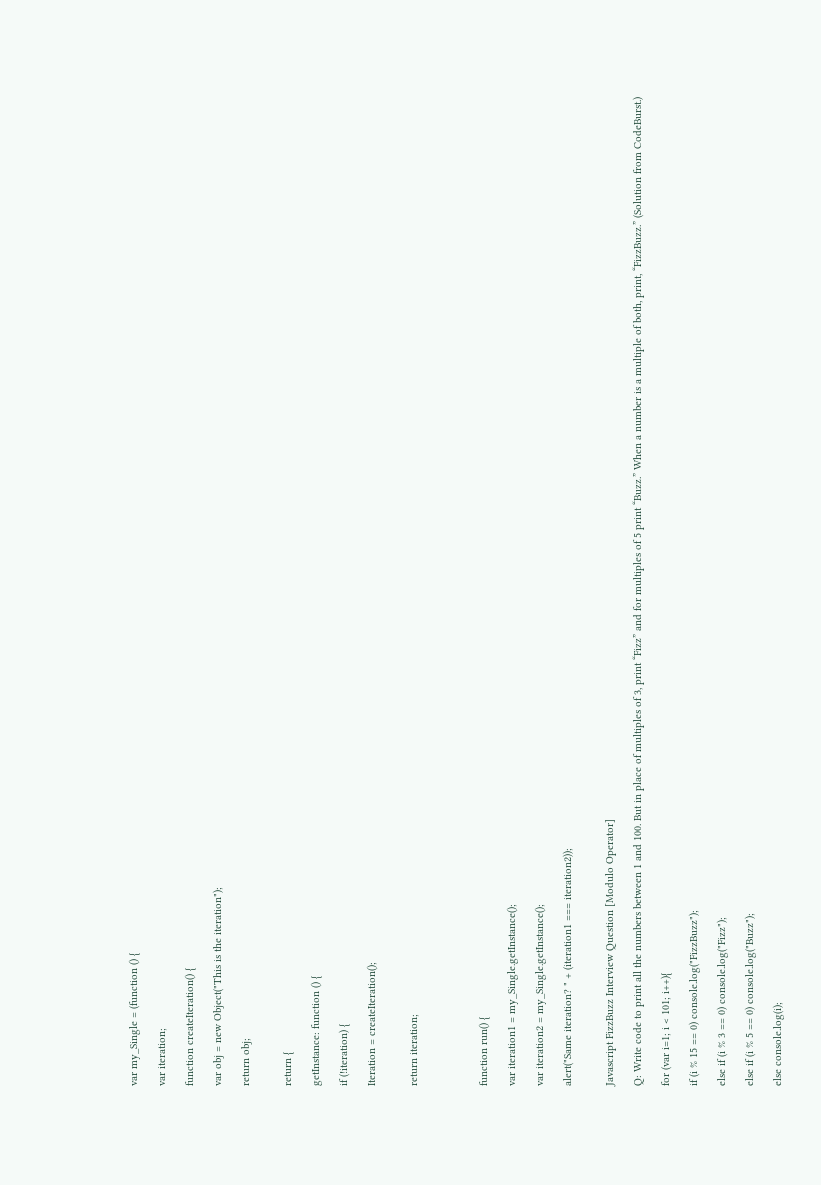var my_Single = (function () {

var iteration;

function createIteration() {

var obj = new Object("This is the iteration");

return obj;


return {

getInstance: function () {

if (!iteration) {

Iteration = createIteration();


return iteration;




function run() {

var iteration1 = my_Single.getInstance();

var iteration2 = my_Single.getInstance();

alert("Same iteration? " + (iteration1 === iteration2));


Javascript FizzBuzz Interview Question [Modulo Operator]

Q: Write code to print all the numbers between 1 and 100. But in place of multiples of 3, print “Fizz” and for multiples of 5 print “Buzz.” When a number is a multiple of both, print, “FizzBuzz.” (Solution from CodeBurst.)

for (var i=1; i < 101; i++){

if (i % 15 == 0) console.log("FizzBuzz");

else if (i % 3 == 0) console.log("Fizz");

else if (i % 5 == 0) console.log("Buzz");

else console.log(i);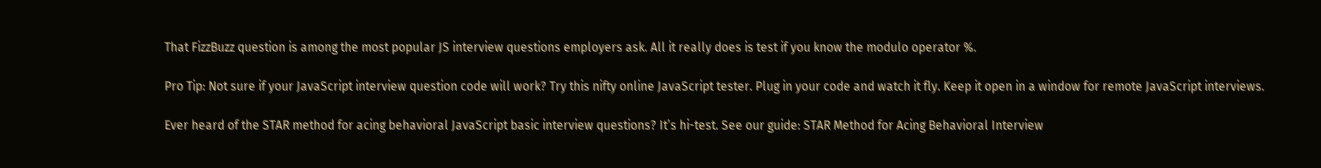That FizzBuzz question is among the most popular JS interview questions employers ask. All it really does is test if you know the modulo operator %.

Pro Tip: Not sure if your JavaScript interview question code will work? Try this nifty online JavaScript tester. Plug in your code and watch it fly. Keep it open in a window for remote JavaScript interviews.

Ever heard of the STAR method for acing behavioral JavaScript basic interview questions? It’s hi-test. See our guide: STAR Method for Acing Behavioral Interview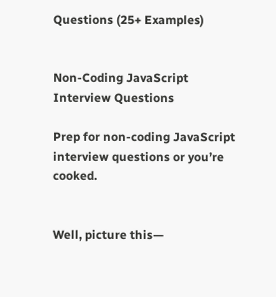Questions (25+ Examples)


Non-Coding JavaScript Interview Questions

Prep for non-coding JavaScript interview questions or you’re cooked.


Well, picture this—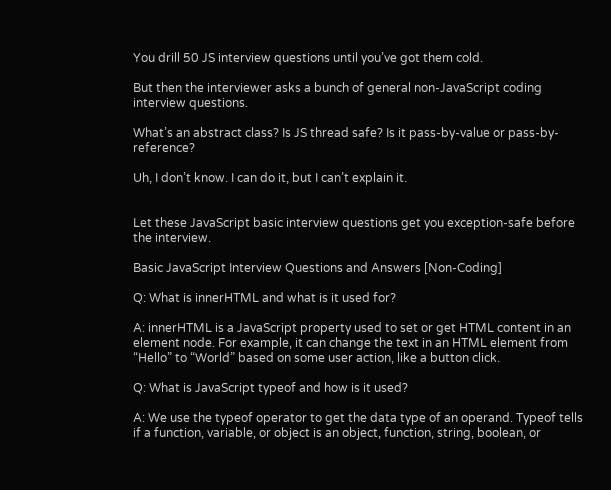You drill 50 JS interview questions until you’ve got them cold.

But then the interviewer asks a bunch of general non-JavaScript coding interview questions.

What’s an abstract class? Is JS thread safe? Is it pass-by-value or pass-by-reference?

Uh, I don’t know. I can do it, but I can’t explain it.


Let these JavaScript basic interview questions get you exception-safe before the interview.

Basic JavaScript Interview Questions and Answers [Non-Coding]

Q: What is innerHTML and what is it used for?

A: innerHTML is a JavaScript property used to set or get HTML content in an element node. For example, it can change the text in an HTML element from “Hello” to “World” based on some user action, like a button click.

Q: What is JavaScript typeof and how is it used?

A: We use the typeof operator to get the data type of an operand. Typeof tells if a function, variable, or object is an object, function, string, boolean, or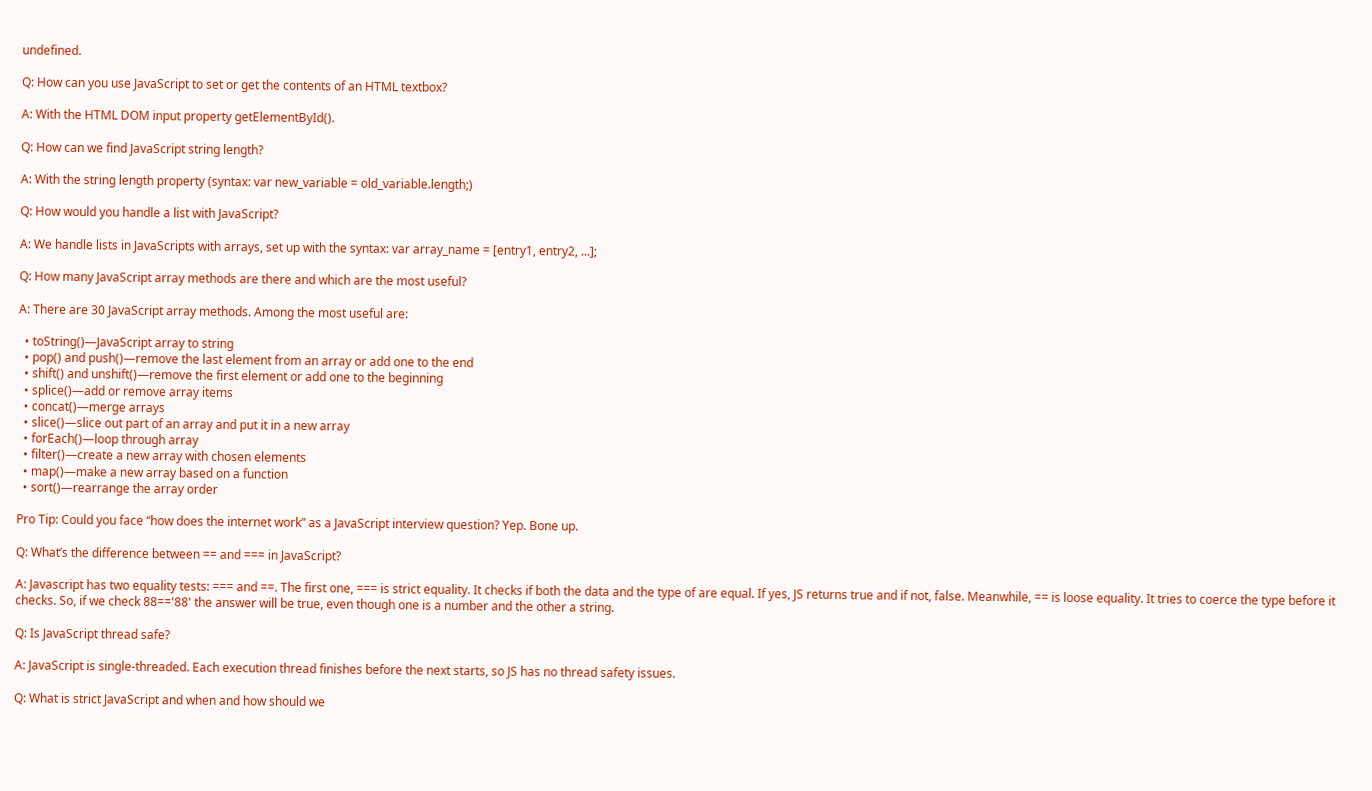undefined.

Q: How can you use JavaScript to set or get the contents of an HTML textbox?

A: With the HTML DOM input property getElementById().

Q: How can we find JavaScript string length?

A: With the string length property (syntax: var new_variable = old_variable.length;)

Q: How would you handle a list with JavaScript?

A: We handle lists in JavaScripts with arrays, set up with the syntax: var array_name = [entry1, entry2, ...];

Q: How many JavaScript array methods are there and which are the most useful?

A: There are 30 JavaScript array methods. Among the most useful are:

  • toString()—JavaScript array to string
  • pop() and push()—remove the last element from an array or add one to the end
  • shift() and unshift()—remove the first element or add one to the beginning
  • splice()—add or remove array items
  • concat()—merge arrays
  • slice()—slice out part of an array and put it in a new array
  • forEach()—loop through array
  • filter()—create a new array with chosen elements
  • map()—make a new array based on a function
  • sort()—rearrange the array order

Pro Tip: Could you face “how does the internet work” as a JavaScript interview question? Yep. Bone up.

Q: What’s the difference between == and === in JavaScript?

A: Javascript has two equality tests: === and ==. The first one, === is strict equality. It checks if both the data and the type of are equal. If yes, JS returns true and if not, false. Meanwhile, == is loose equality. It tries to coerce the type before it checks. So, if we check 88=='88' the answer will be true, even though one is a number and the other a string.

Q: Is JavaScript thread safe?

A: JavaScript is single-threaded. Each execution thread finishes before the next starts, so JS has no thread safety issues.

Q: What is strict JavaScript and when and how should we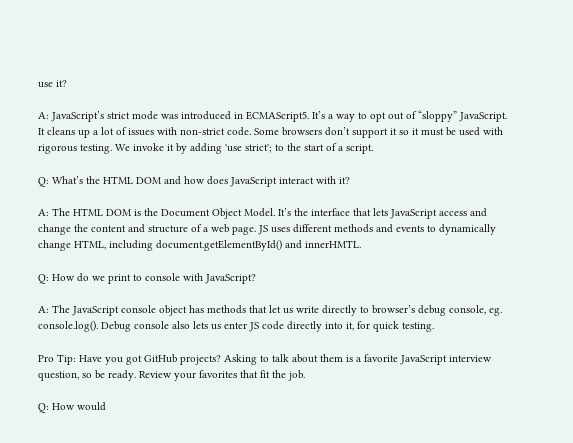use it?

A: JavaScript’s strict mode was introduced in ECMAScript5. It’s a way to opt out of “sloppy” JavaScript. It cleans up a lot of issues with non-strict code. Some browsers don’t support it so it must be used with rigorous testing. We invoke it by adding 'use strict'; to the start of a script.

Q: What’s the HTML DOM and how does JavaScript interact with it?

A: The HTML DOM is the Document Object Model. It’s the interface that lets JavaScript access and change the content and structure of a web page. JS uses different methods and events to dynamically change HTML, including document.getElementById() and innerHMTL.

Q: How do we print to console with JavaScript?

A: The JavaScript console object has methods that let us write directly to browser’s debug console, eg. console.log(). Debug console also lets us enter JS code directly into it, for quick testing.

Pro Tip: Have you got GitHub projects? Asking to talk about them is a favorite JavaScript interview question, so be ready. Review your favorites that fit the job.

Q: How would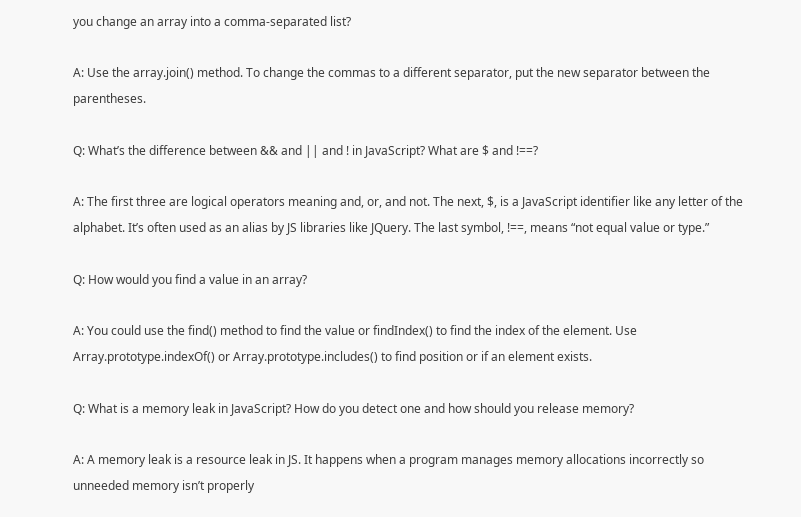you change an array into a comma-separated list?

A: Use the array.join() method. To change the commas to a different separator, put the new separator between the parentheses.

Q: What’s the difference between && and || and ! in JavaScript? What are $ and !==?

A: The first three are logical operators meaning and, or, and not. The next, $, is a JavaScript identifier like any letter of the alphabet. It’s often used as an alias by JS libraries like JQuery. The last symbol, !==, means “not equal value or type.”

Q: How would you find a value in an array?

A: You could use the find() method to find the value or findIndex() to find the index of the element. Use Array.prototype.indexOf() or Array.prototype.includes() to find position or if an element exists.

Q: What is a memory leak in JavaScript? How do you detect one and how should you release memory?

A: A memory leak is a resource leak in JS. It happens when a program manages memory allocations incorrectly so unneeded memory isn’t properly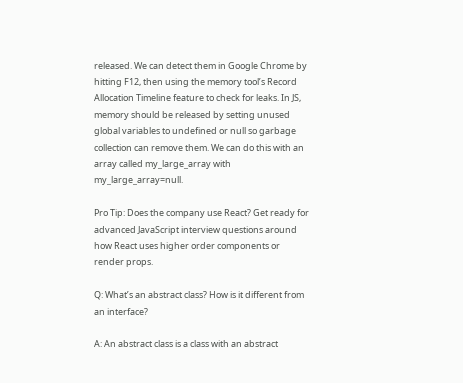released. We can detect them in Google Chrome by hitting F12, then using the memory tool’s Record Allocation Timeline feature to check for leaks. In JS, memory should be released by setting unused global variables to undefined or null so garbage collection can remove them. We can do this with an array called my_large_array with my_large_array=null.

Pro Tip: Does the company use React? Get ready for advanced JavaScript interview questions around how React uses higher order components or render props.

Q: What’s an abstract class? How is it different from an interface?

A: An abstract class is a class with an abstract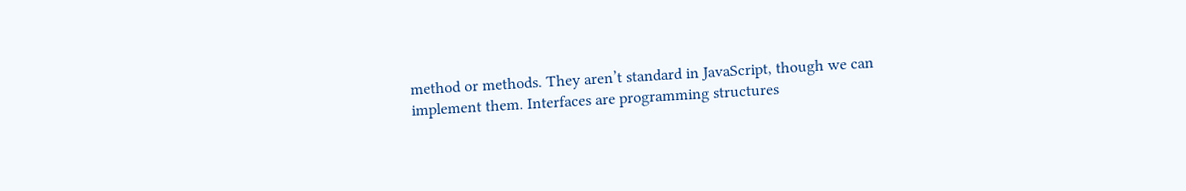method or methods. They aren’t standard in JavaScript, though we can implement them. Interfaces are programming structures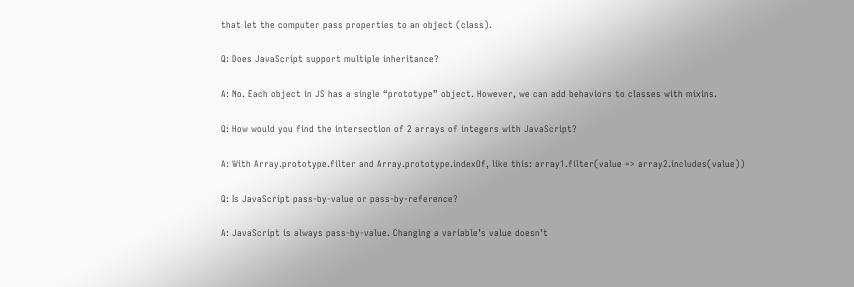that let the computer pass properties to an object (class).

Q: Does JavaScript support multiple inheritance?

A: No. Each object in JS has a single “prototype” object. However, we can add behaviors to classes with mixins.

Q: How would you find the intersection of 2 arrays of integers with JavaScript?

A: With Array.prototype.filter and Array.prototype.indexOf, like this: array1.filter(value => array2.includes(value))

Q: Is JavaScript pass-by-value or pass-by-reference?

A: JavaScript is always pass-by-value. Changing a variable’s value doesn’t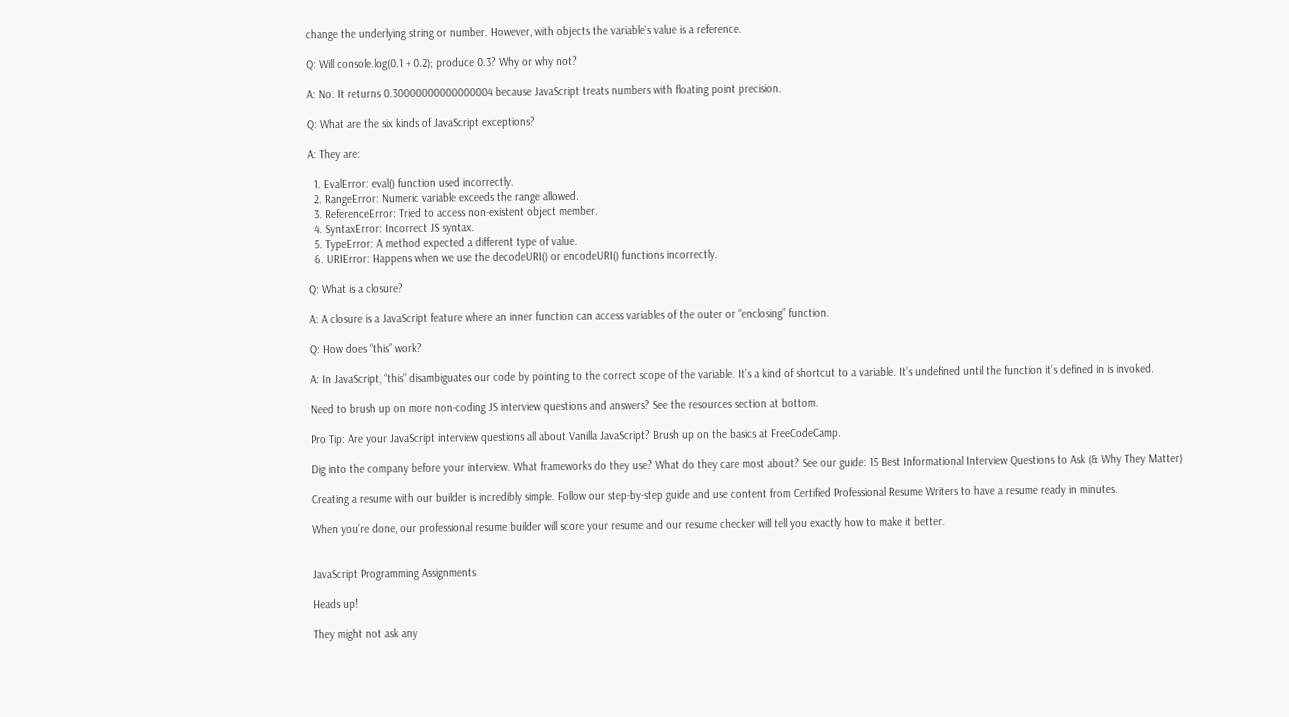change the underlying string or number. However, with objects the variable's value is a reference.

Q: Will console.log(0.1 + 0.2); produce 0.3? Why or why not?

A: No. It returns 0.30000000000000004 because JavaScript treats numbers with floating point precision.

Q: What are the six kinds of JavaScript exceptions?

A: They are:

  1. EvalError: eval() function used incorrectly.
  2. RangeError: Numeric variable exceeds the range allowed.
  3. ReferenceError: Tried to access non-existent object member.
  4. SyntaxError: Incorrect JS syntax.
  5. TypeError: A method expected a different type of value.
  6. URIError: Happens when we use the decodeURI() or encodeURI() functions incorrectly.

Q: What is a closure?

A: A closure is a JavaScript feature where an inner function can access variables of the outer or “enclosing” function.

Q: How does “this” work?

A: In JavaScript, “this” disambiguates our code by pointing to the correct scope of the variable. It’s a kind of shortcut to a variable. It’s undefined until the function it’s defined in is invoked.

Need to brush up on more non-coding JS interview questions and answers? See the resources section at bottom.

Pro Tip: Are your JavaScript interview questions all about Vanilla JavaScript? Brush up on the basics at FreeCodeCamp.

Dig into the company before your interview. What frameworks do they use? What do they care most about? See our guide: 15 Best Informational Interview Questions to Ask (& Why They Matter)

Creating a resume with our builder is incredibly simple. Follow our step-by-step guide and use content from Certified Professional Resume Writers to have a resume ready in minutes.

When you’re done, our professional resume builder will score your resume and our resume checker will tell you exactly how to make it better.


JavaScript Programming Assignments

Heads up!

They might not ask any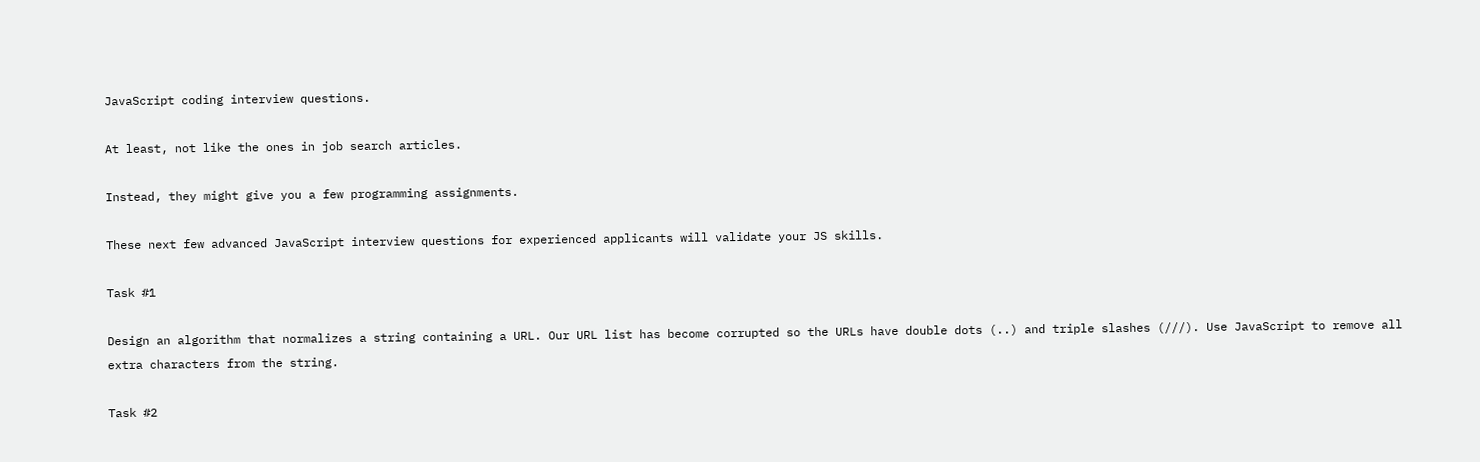JavaScript coding interview questions.

At least, not like the ones in job search articles.

Instead, they might give you a few programming assignments.

These next few advanced JavaScript interview questions for experienced applicants will validate your JS skills.

Task #1

Design an algorithm that normalizes a string containing a URL. Our URL list has become corrupted so the URLs have double dots (..) and triple slashes (///). Use JavaScript to remove all extra characters from the string.

Task #2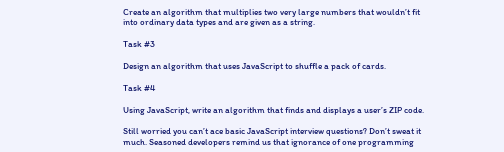Create an algorithm that multiplies two very large numbers that wouldn’t fit into ordinary data types and are given as a string.

Task #3

Design an algorithm that uses JavaScript to shuffle a pack of cards.

Task #4

Using JavaScript, write an algorithm that finds and displays a user’s ZIP code.

Still worried you can’t ace basic JavaScript interview questions? Don’t sweat it much. Seasoned developers remind us that ignorance of one programming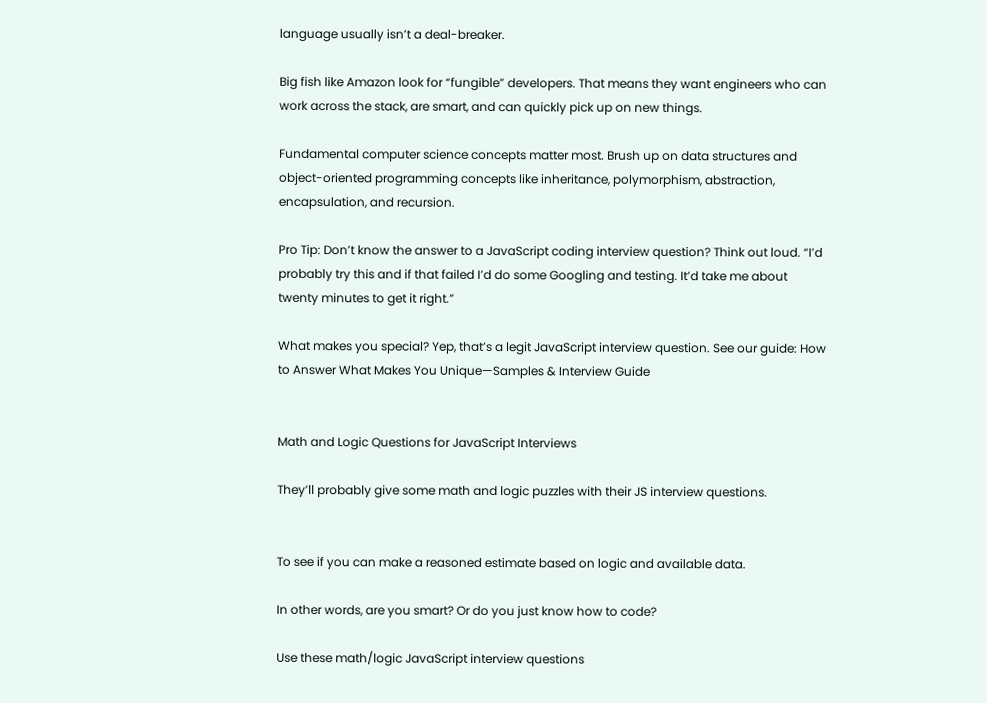language usually isn’t a deal-breaker.

Big fish like Amazon look for “fungible” developers. That means they want engineers who can work across the stack, are smart, and can quickly pick up on new things.

Fundamental computer science concepts matter most. Brush up on data structures and object-oriented programming concepts like inheritance, polymorphism, abstraction, encapsulation, and recursion.

Pro Tip: Don’t know the answer to a JavaScript coding interview question? Think out loud. “I’d probably try this and if that failed I’d do some Googling and testing. It’d take me about twenty minutes to get it right.”

What makes you special? Yep, that’s a legit JavaScript interview question. See our guide: How to Answer What Makes You Unique—Samples & Interview Guide


Math and Logic Questions for JavaScript Interviews

They’ll probably give some math and logic puzzles with their JS interview questions.


To see if you can make a reasoned estimate based on logic and available data.

In other words, are you smart? Or do you just know how to code?

Use these math/logic JavaScript interview questions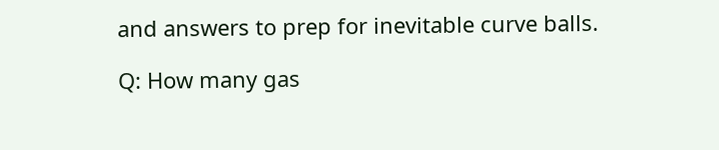and answers to prep for inevitable curve balls.

Q: How many gas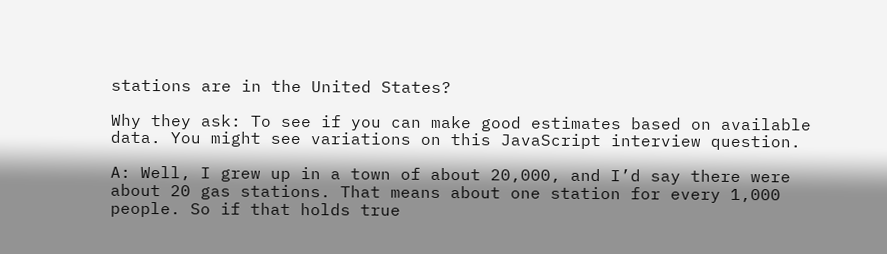stations are in the United States?

Why they ask: To see if you can make good estimates based on available data. You might see variations on this JavaScript interview question.

A: Well, I grew up in a town of about 20,000, and I’d say there were about 20 gas stations. That means about one station for every 1,000 people. So if that holds true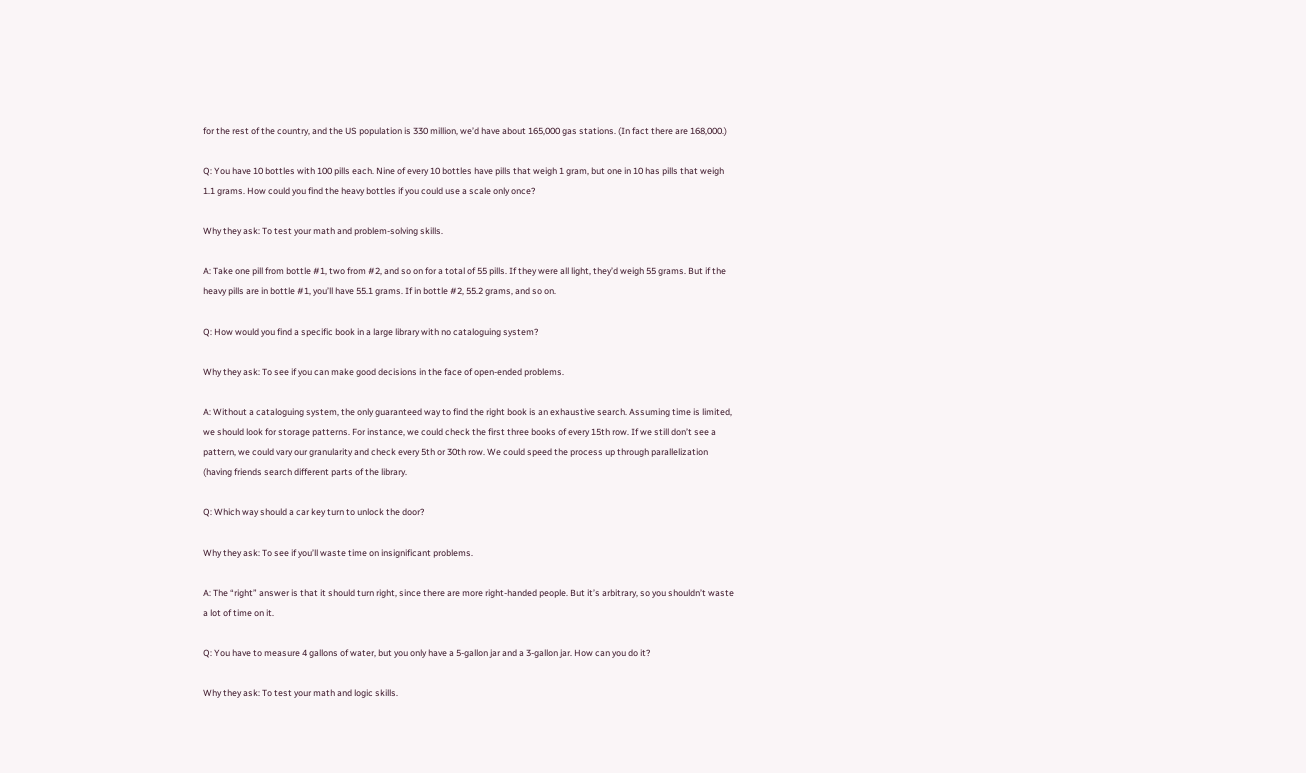for the rest of the country, and the US population is 330 million, we’d have about 165,000 gas stations. (In fact there are 168,000.)

Q: You have 10 bottles with 100 pills each. Nine of every 10 bottles have pills that weigh 1 gram, but one in 10 has pills that weigh 1.1 grams. How could you find the heavy bottles if you could use a scale only once?

Why they ask: To test your math and problem-solving skills.

A: Take one pill from bottle #1, two from #2, and so on for a total of 55 pills. If they were all light, they’d weigh 55 grams. But if the heavy pills are in bottle #1, you’ll have 55.1 grams. If in bottle #2, 55.2 grams, and so on.

Q: How would you find a specific book in a large library with no cataloguing system?

Why they ask: To see if you can make good decisions in the face of open-ended problems.

A: Without a cataloguing system, the only guaranteed way to find the right book is an exhaustive search. Assuming time is limited, we should look for storage patterns. For instance, we could check the first three books of every 15th row. If we still don’t see a pattern, we could vary our granularity and check every 5th or 30th row. We could speed the process up through parallelization (having friends search different parts of the library.

Q: Which way should a car key turn to unlock the door?

Why they ask: To see if you’ll waste time on insignificant problems.

A: The “right” answer is that it should turn right, since there are more right-handed people. But it’s arbitrary, so you shouldn’t waste a lot of time on it.

Q: You have to measure 4 gallons of water, but you only have a 5-gallon jar and a 3-gallon jar. How can you do it?

Why they ask: To test your math and logic skills.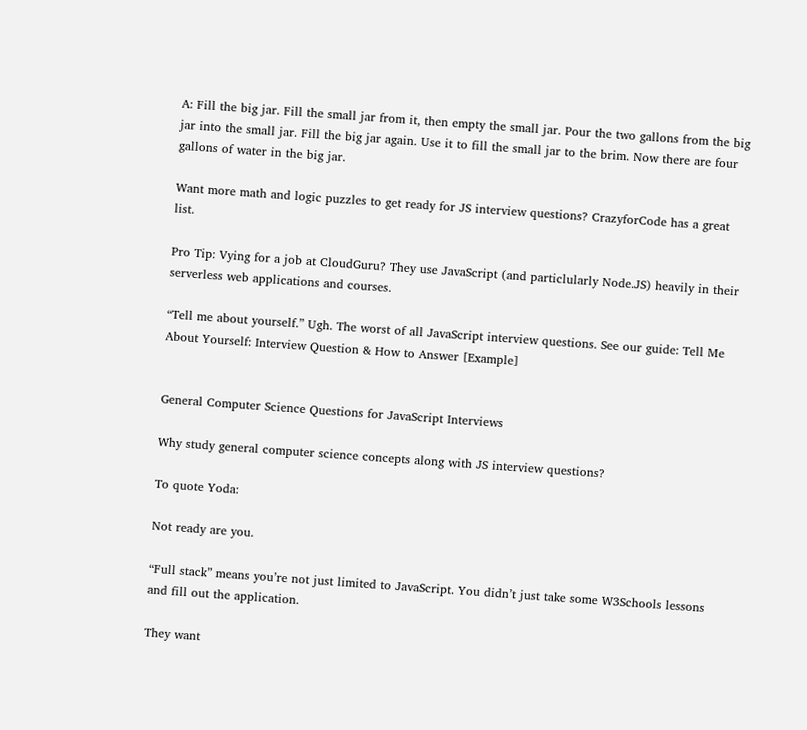A: Fill the big jar. Fill the small jar from it, then empty the small jar. Pour the two gallons from the big jar into the small jar. Fill the big jar again. Use it to fill the small jar to the brim. Now there are four gallons of water in the big jar.

Want more math and logic puzzles to get ready for JS interview questions? CrazyforCode has a great list.

Pro Tip: Vying for a job at CloudGuru? They use JavaScript (and particlularly Node.JS) heavily in their serverless web applications and courses.

“Tell me about yourself.” Ugh. The worst of all JavaScript interview questions. See our guide: Tell Me About Yourself: Interview Question & How to Answer [Example]


General Computer Science Questions for JavaScript Interviews

Why study general computer science concepts along with JS interview questions?

To quote Yoda:

Not ready are you.

“Full stack” means you’re not just limited to JavaScript. You didn’t just take some W3Schools lessons and fill out the application.

They want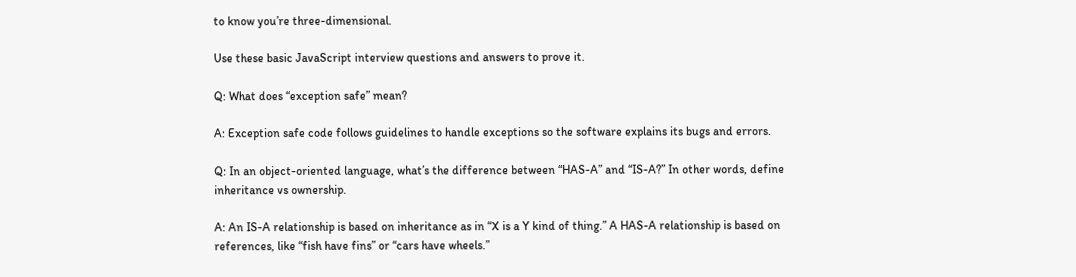to know you’re three-dimensional.

Use these basic JavaScript interview questions and answers to prove it.

Q: What does “exception safe” mean?

A: Exception safe code follows guidelines to handle exceptions so the software explains its bugs and errors.

Q: In an object-oriented language, what’s the difference between “HAS-A” and “IS-A?” In other words, define inheritance vs ownership.

A: An IS-A relationship is based on inheritance as in “X is a Y kind of thing.” A HAS-A relationship is based on references, like “fish have fins” or “cars have wheels.”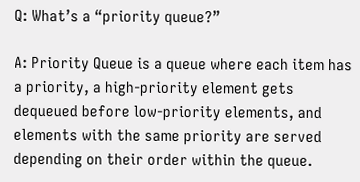Q: What’s a “priority queue?”

A: Priority Queue is a queue where each item has a priority, a high-priority element gets dequeued before low-priority elements, and elements with the same priority are served depending on their order within the queue.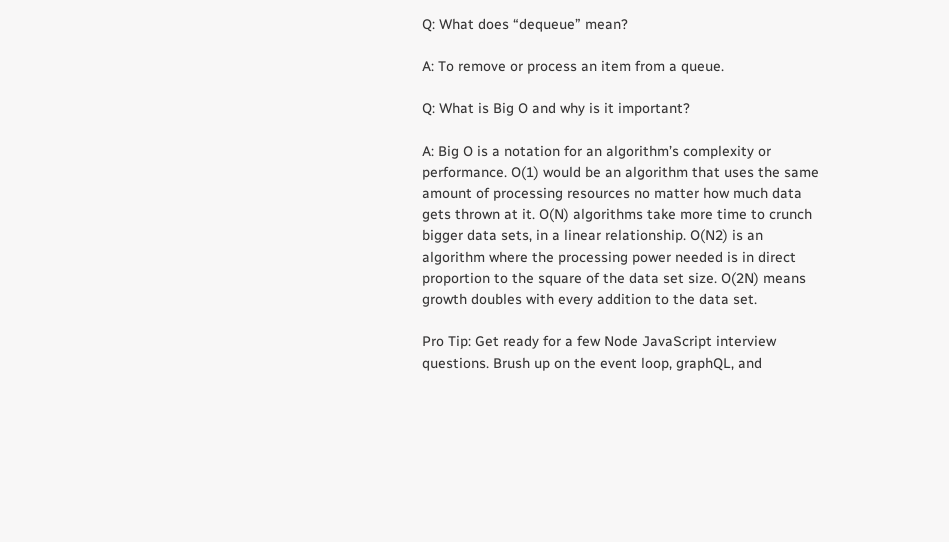Q: What does “dequeue” mean?

A: To remove or process an item from a queue.

Q: What is Big O and why is it important?

A: Big O is a notation for an algorithm’s complexity or performance. O(1) would be an algorithm that uses the same amount of processing resources no matter how much data gets thrown at it. O(N) algorithms take more time to crunch bigger data sets, in a linear relationship. O(N2) is an algorithm where the processing power needed is in direct proportion to the square of the data set size. O(2N) means growth doubles with every addition to the data set.

Pro Tip: Get ready for a few Node JavaScript interview questions. Brush up on the event loop, graphQL, and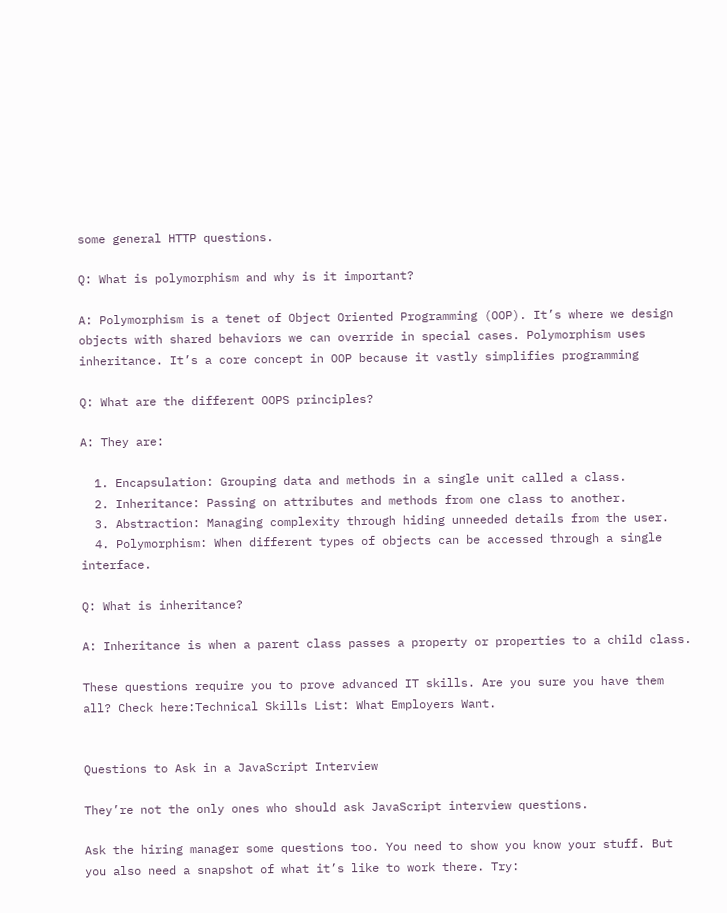some general HTTP questions.

Q: What is polymorphism and why is it important?

A: Polymorphism is a tenet of Object Oriented Programming (OOP). It’s where we design objects with shared behaviors we can override in special cases. Polymorphism uses inheritance. It’s a core concept in OOP because it vastly simplifies programming

Q: What are the different OOPS principles?

A: They are:

  1. Encapsulation: Grouping data and methods in a single unit called a class.
  2. Inheritance: Passing on attributes and methods from one class to another.
  3. Abstraction: Managing complexity through hiding unneeded details from the user.
  4. Polymorphism: When different types of objects can be accessed through a single interface.

Q: What is inheritance?

A: Inheritance is when a parent class passes a property or properties to a child class.

These questions require you to prove advanced IT skills. Are you sure you have them all? Check here:Technical Skills List: What Employers Want.


Questions to Ask in a JavaScript Interview

They’re not the only ones who should ask JavaScript interview questions.

Ask the hiring manager some questions too. You need to show you know your stuff. But you also need a snapshot of what it’s like to work there. Try: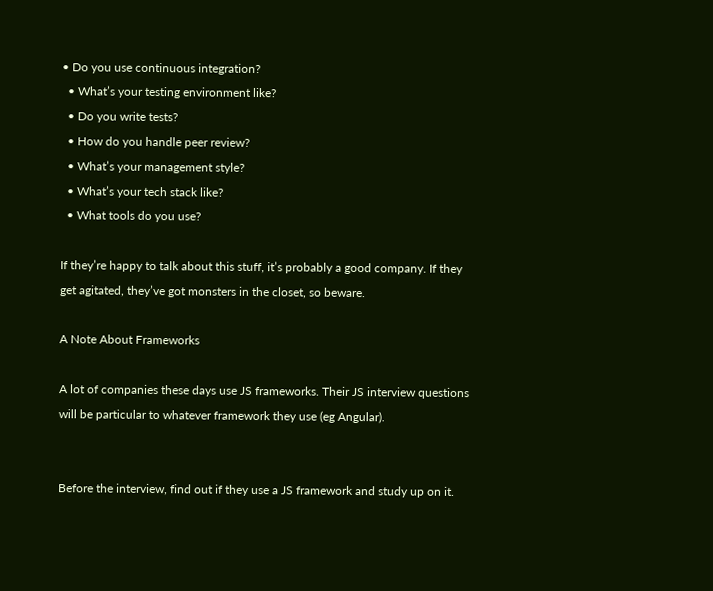• Do you use continuous integration?
  • What’s your testing environment like?
  • Do you write tests?
  • How do you handle peer review?
  • What’s your management style?
  • What’s your tech stack like?
  • What tools do you use?

If they’re happy to talk about this stuff, it’s probably a good company. If they get agitated, they’ve got monsters in the closet, so beware.

A Note About Frameworks

A lot of companies these days use JS frameworks. Their JS interview questions will be particular to whatever framework they use (eg Angular).


Before the interview, find out if they use a JS framework and study up on it.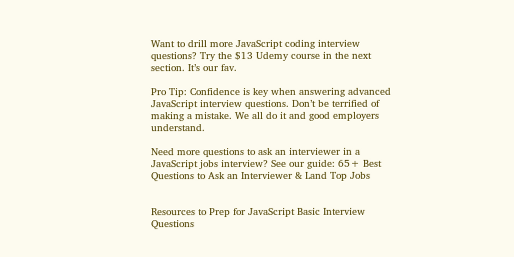Want to drill more JavaScript coding interview questions? Try the $13 Udemy course in the next section. It’s our fav.

Pro Tip: Confidence is key when answering advanced JavaScript interview questions. Don’t be terrified of making a mistake. We all do it and good employers understand.

Need more questions to ask an interviewer in a JavaScript jobs interview? See our guide: 65+ Best Questions to Ask an Interviewer & Land Top Jobs


Resources to Prep for JavaScript Basic Interview Questions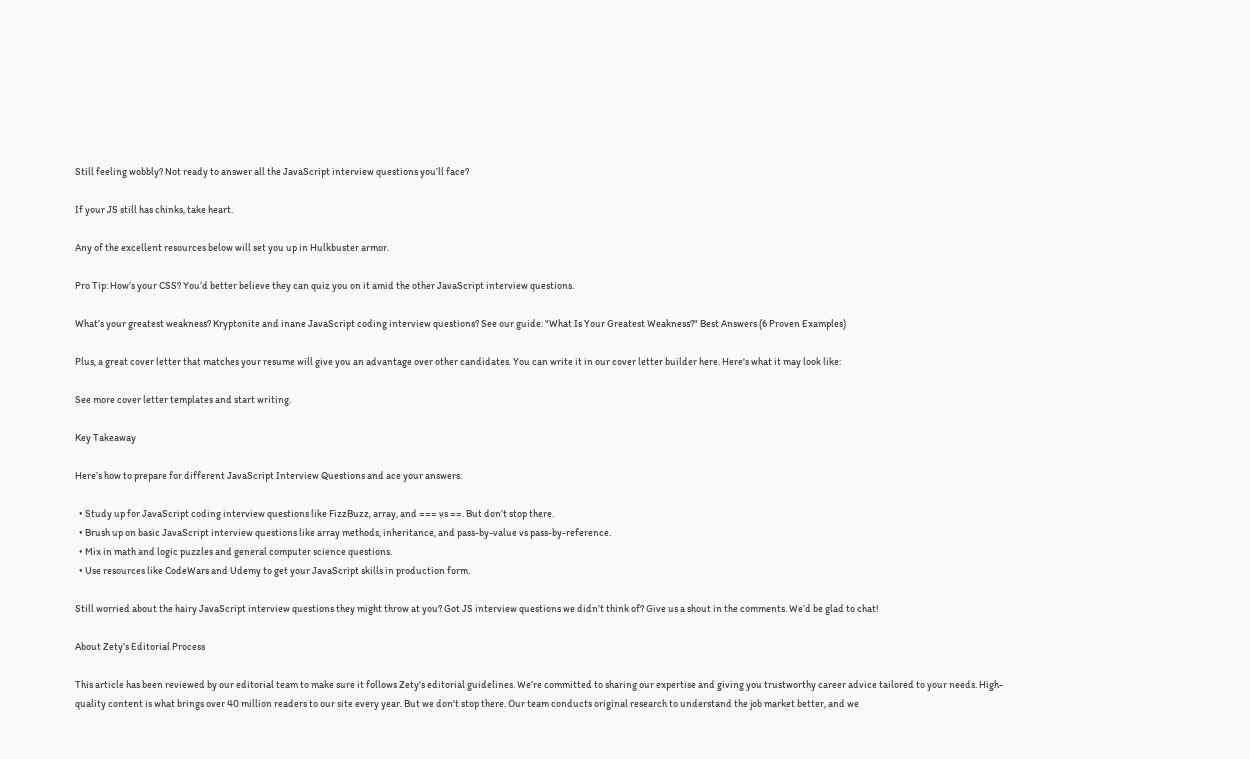Still feeling wobbly? Not ready to answer all the JavaScript interview questions you’ll face?

If your JS still has chinks, take heart.

Any of the excellent resources below will set you up in Hulkbuster armor.

Pro Tip: How’s your CSS? You’d better believe they can quiz you on it amid the other JavaScript interview questions.

What’s your greatest weakness? Kryptonite and inane JavaScript coding interview questions? See our guide: "What Is Your Greatest Weakness?" Best Answers (6 Proven Examples)

Plus, a great cover letter that matches your resume will give you an advantage over other candidates. You can write it in our cover letter builder here. Here's what it may look like:

See more cover letter templates and start writing.

Key Takeaway

Here’s how to prepare for different JavaScript Interview Questions and ace your answers:

  • Study up for JavaScript coding interview questions like FizzBuzz, array, and === vs ==. But don’t stop there.
  • Brush up on basic JavaScript interview questions like array methods, inheritance, and pass-by-value vs pass-by-reference.
  • Mix in math and logic puzzles and general computer science questions.
  • Use resources like CodeWars and Udemy to get your JavaScript skills in production form.

Still worried about the hairy JavaScript interview questions they might throw at you? Got JS interview questions we didn’t think of? Give us a shout in the comments. We’d be glad to chat!

About Zety’s Editorial Process

This article has been reviewed by our editorial team to make sure it follows Zety's editorial guidelines. We’re committed to sharing our expertise and giving you trustworthy career advice tailored to your needs. High-quality content is what brings over 40 million readers to our site every year. But we don't stop there. Our team conducts original research to understand the job market better, and we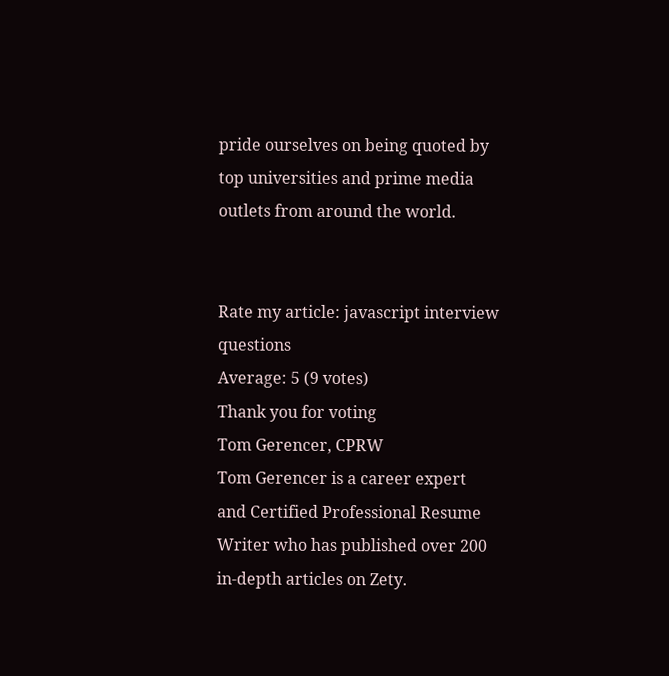pride ourselves on being quoted by top universities and prime media outlets from around the world.


Rate my article: javascript interview questions
Average: 5 (9 votes)
Thank you for voting
Tom Gerencer, CPRW
Tom Gerencer is a career expert and Certified Professional Resume Writer who has published over 200 in-depth articles on Zety.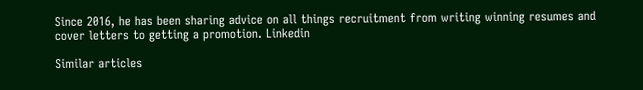Since 2016, he has been sharing advice on all things recruitment from writing winning resumes and cover letters to getting a promotion. Linkedin

Similar articles